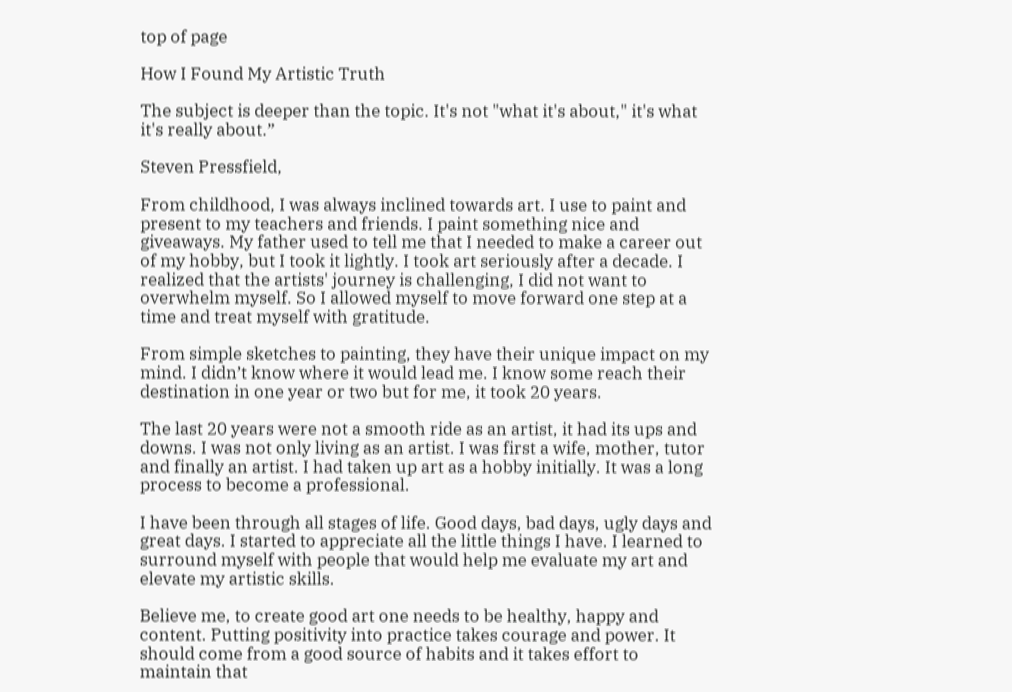top of page

How I Found My Artistic Truth

The subject is deeper than the topic. It's not "what it's about," it's what it's really about.”

Steven Pressfield,

From childhood, I was always inclined towards art. I use to paint and present to my teachers and friends. I paint something nice and giveaways. My father used to tell me that I needed to make a career out of my hobby, but I took it lightly. I took art seriously after a decade. I realized that the artists' journey is challenging, I did not want to overwhelm myself. So I allowed myself to move forward one step at a time and treat myself with gratitude.

From simple sketches to painting, they have their unique impact on my mind. I didn’t know where it would lead me. I know some reach their destination in one year or two but for me, it took 20 years.

The last 20 years were not a smooth ride as an artist, it had its ups and downs. I was not only living as an artist. I was first a wife, mother, tutor and finally an artist. I had taken up art as a hobby initially. It was a long process to become a professional.

I have been through all stages of life. Good days, bad days, ugly days and great days. I started to appreciate all the little things I have. I learned to surround myself with people that would help me evaluate my art and elevate my artistic skills.

Believe me, to create good art one needs to be healthy, happy and content. Putting positivity into practice takes courage and power. It should come from a good source of habits and it takes effort to maintain that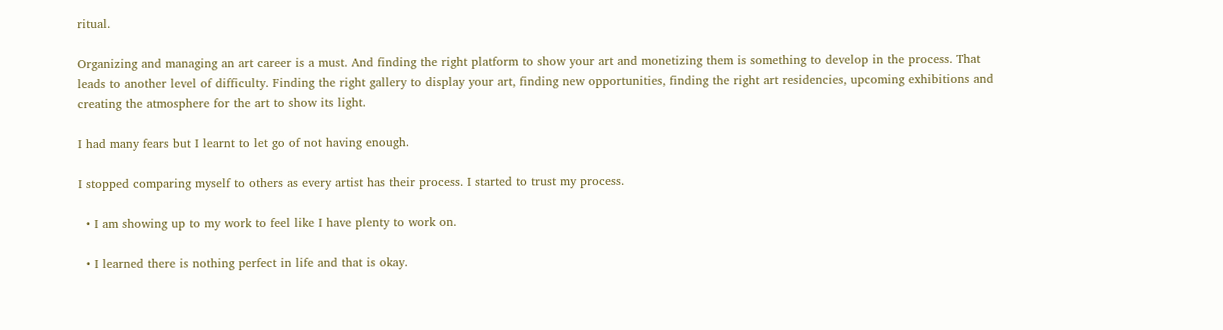ritual.

Organizing and managing an art career is a must. And finding the right platform to show your art and monetizing them is something to develop in the process. That leads to another level of difficulty. Finding the right gallery to display your art, finding new opportunities, finding the right art residencies, upcoming exhibitions and creating the atmosphere for the art to show its light.

I had many fears but I learnt to let go of not having enough.

I stopped comparing myself to others as every artist has their process. I started to trust my process.

  • I am showing up to my work to feel like I have plenty to work on.

  • I learned there is nothing perfect in life and that is okay.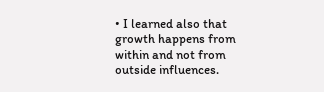• I learned also that growth happens from within and not from outside influences.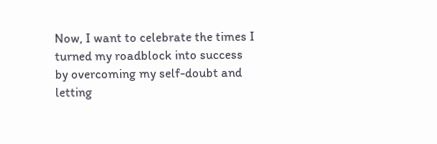Now, I want to celebrate the times I turned my roadblock into success by overcoming my self-doubt and letting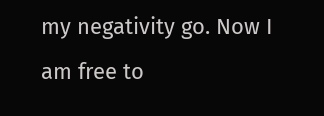my negativity go. Now I am free to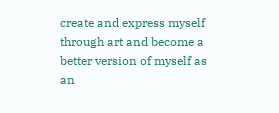create and express myself through art and become a better version of myself as an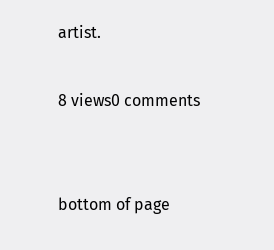artist.

8 views0 comments


bottom of page